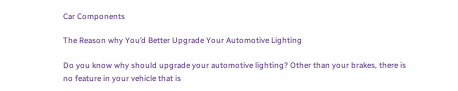Car Components

The Reason why You’d Better Upgrade Your Automotive Lighting

Do you know why should upgrade your automotive lighting? Other than your brakes, there is no feature in your vehicle that is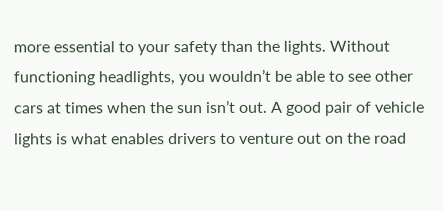more essential to your safety than the lights. Without functioning headlights, you wouldn’t be able to see other cars at times when the sun isn’t out. A good pair of vehicle lights is what enables drivers to venture out on the road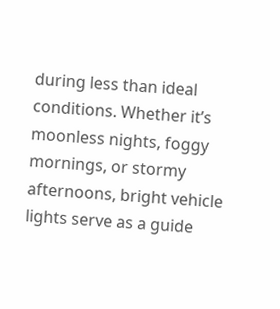during less than ideal conditions. Whether it’s moonless nights, foggy mornings, or stormy afternoons, bright vehicle lights serve as a guide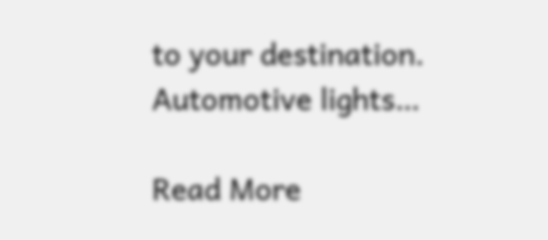to your destination. Automotive lights…

Read More